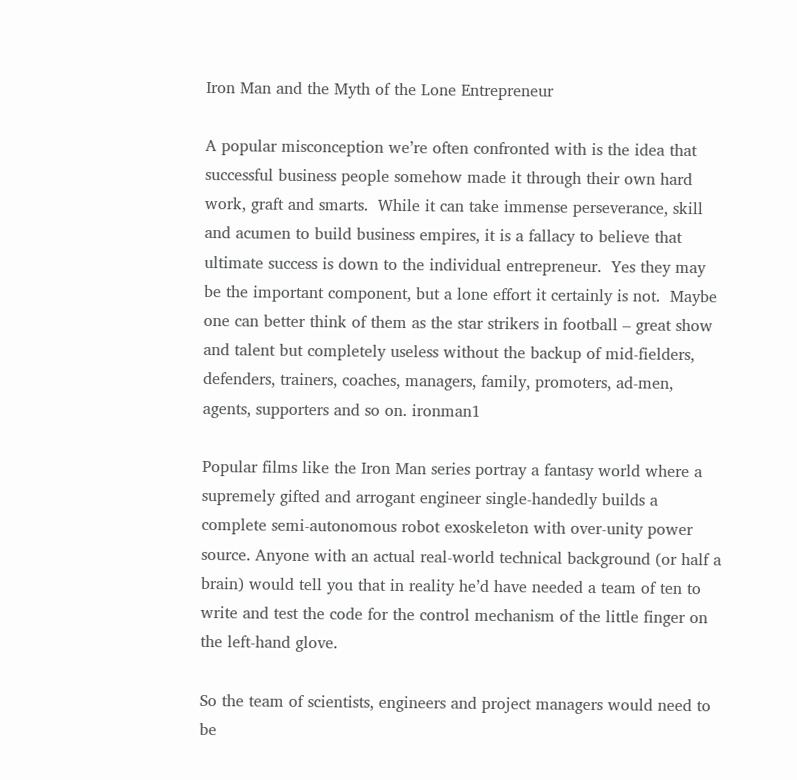Iron Man and the Myth of the Lone Entrepreneur

A popular misconception we’re often confronted with is the idea that successful business people somehow made it through their own hard work, graft and smarts.  While it can take immense perseverance, skill and acumen to build business empires, it is a fallacy to believe that ultimate success is down to the individual entrepreneur.  Yes they may be the important component, but a lone effort it certainly is not.  Maybe one can better think of them as the star strikers in football – great show and talent but completely useless without the backup of mid-fielders, defenders, trainers, coaches, managers, family, promoters, ad-men, agents, supporters and so on. ironman1

Popular films like the Iron Man series portray a fantasy world where a supremely gifted and arrogant engineer single-handedly builds a complete semi-autonomous robot exoskeleton with over-unity power source. Anyone with an actual real-world technical background (or half a brain) would tell you that in reality he’d have needed a team of ten to write and test the code for the control mechanism of the little finger on the left-hand glove.

So the team of scientists, engineers and project managers would need to be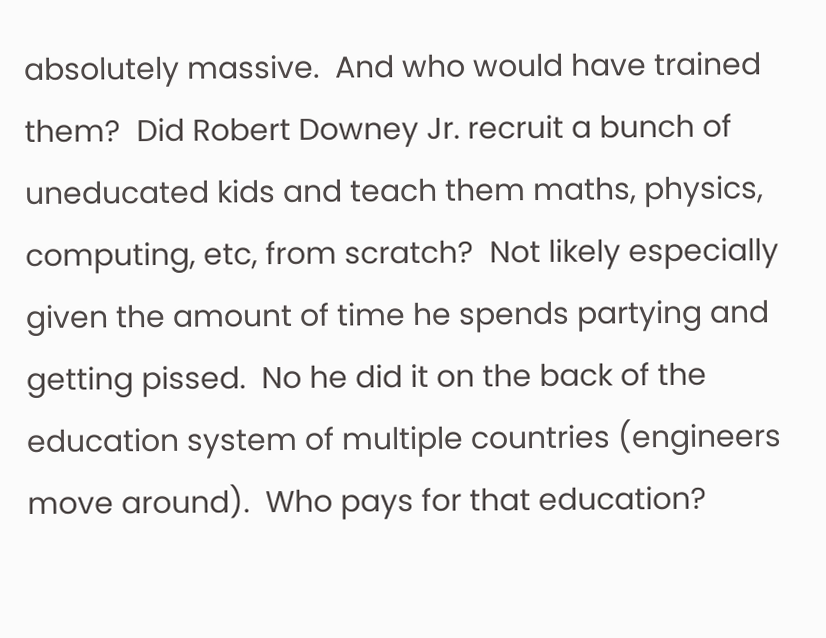absolutely massive.  And who would have trained them?  Did Robert Downey Jr. recruit a bunch of uneducated kids and teach them maths, physics, computing, etc, from scratch?  Not likely especially given the amount of time he spends partying and getting pissed.  No he did it on the back of the education system of multiple countries (engineers move around).  Who pays for that education?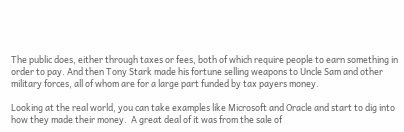The public does, either through taxes or fees, both of which require people to earn something in order to pay. And then Tony Stark made his fortune selling weapons to Uncle Sam and other military forces, all of whom are for a large part funded by tax payers money.

Looking at the real world, you can take examples like Microsoft and Oracle and start to dig into how they made their money.  A great deal of it was from the sale of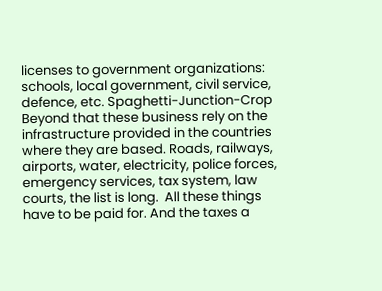licenses to government organizations: schools, local government, civil service, defence, etc. Spaghetti-Junction-Crop Beyond that these business rely on the infrastructure provided in the countries where they are based. Roads, railways, airports, water, electricity, police forces, emergency services, tax system, law courts, the list is long.  All these things have to be paid for. And the taxes a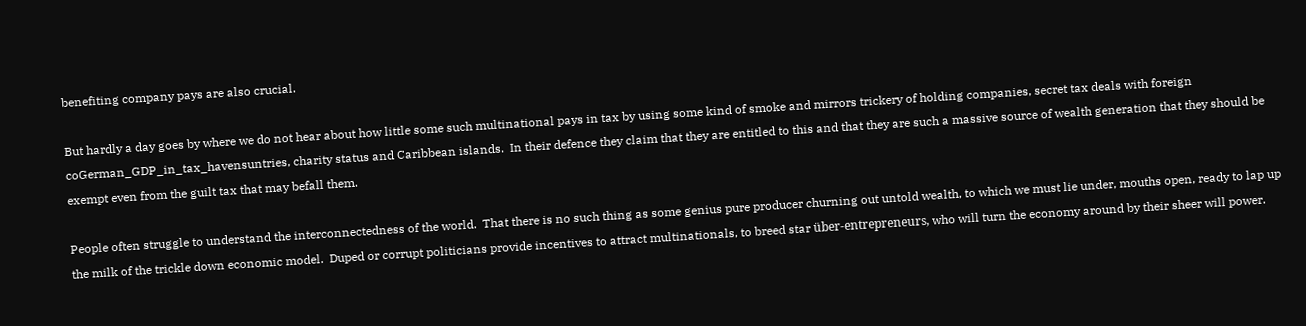benefiting company pays are also crucial.

But hardly a day goes by where we do not hear about how little some such multinational pays in tax by using some kind of smoke and mirrors trickery of holding companies, secret tax deals with foreign coGerman_GDP_in_tax_havensuntries, charity status and Caribbean islands.  In their defence they claim that they are entitled to this and that they are such a massive source of wealth generation that they should be exempt even from the guilt tax that may befall them.

People often struggle to understand the interconnectedness of the world.  That there is no such thing as some genius pure producer churning out untold wealth, to which we must lie under, mouths open, ready to lap up the milk of the trickle down economic model.  Duped or corrupt politicians provide incentives to attract multinationals, to breed star über-entrepreneurs, who will turn the economy around by their sheer will power.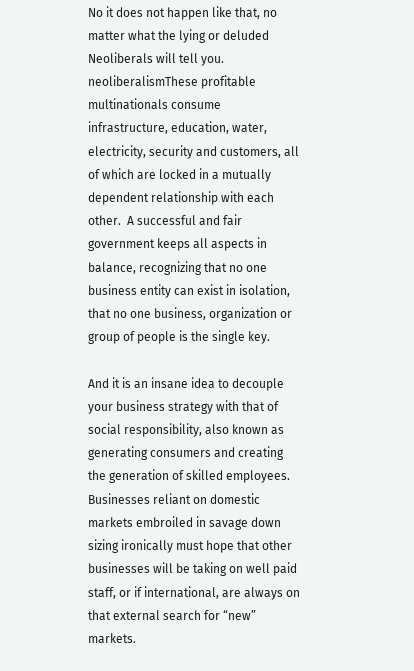No it does not happen like that, no matter what the lying or deluded Neoliberals will tell you. neoliberalismThese profitable multinationals consume infrastructure, education, water, electricity, security and customers, all of which are locked in a mutually dependent relationship with each other.  A successful and fair government keeps all aspects in balance, recognizing that no one business entity can exist in isolation, that no one business, organization or group of people is the single key.

And it is an insane idea to decouple your business strategy with that of social responsibility, also known as generating consumers and creating the generation of skilled employees.  Businesses reliant on domestic markets embroiled in savage down sizing ironically must hope that other  businesses will be taking on well paid staff, or if international, are always on that external search for “new” markets.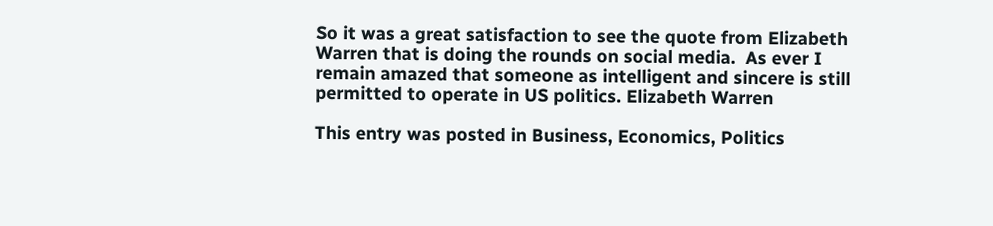So it was a great satisfaction to see the quote from Elizabeth Warren that is doing the rounds on social media.  As ever I remain amazed that someone as intelligent and sincere is still permitted to operate in US politics. Elizabeth Warren

This entry was posted in Business, Economics, Politics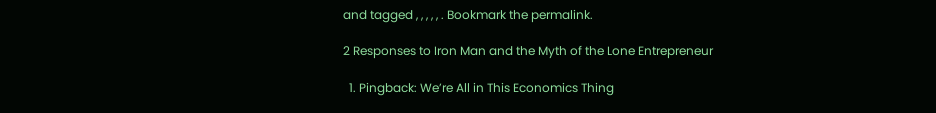and tagged , , , , , . Bookmark the permalink.

2 Responses to Iron Man and the Myth of the Lone Entrepreneur

  1. Pingback: We’re All in This Economics Thing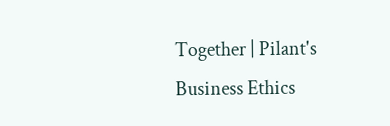Together | Pilant's Business Ethics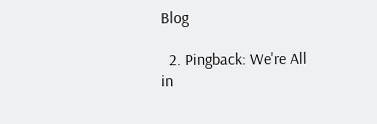Blog

  2. Pingback: We're All in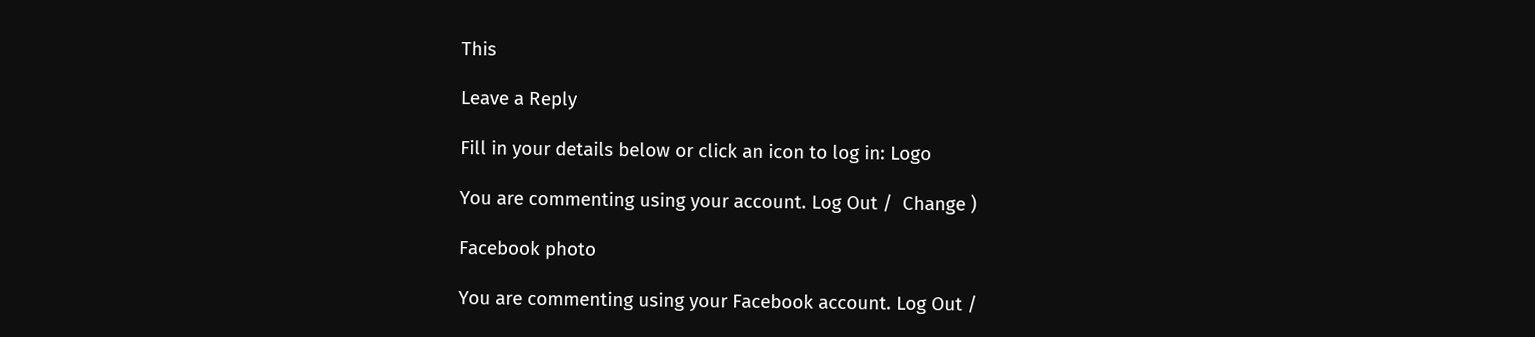This

Leave a Reply

Fill in your details below or click an icon to log in: Logo

You are commenting using your account. Log Out /  Change )

Facebook photo

You are commenting using your Facebook account. Log Out /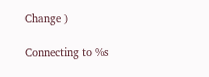Change )

Connecting to %s